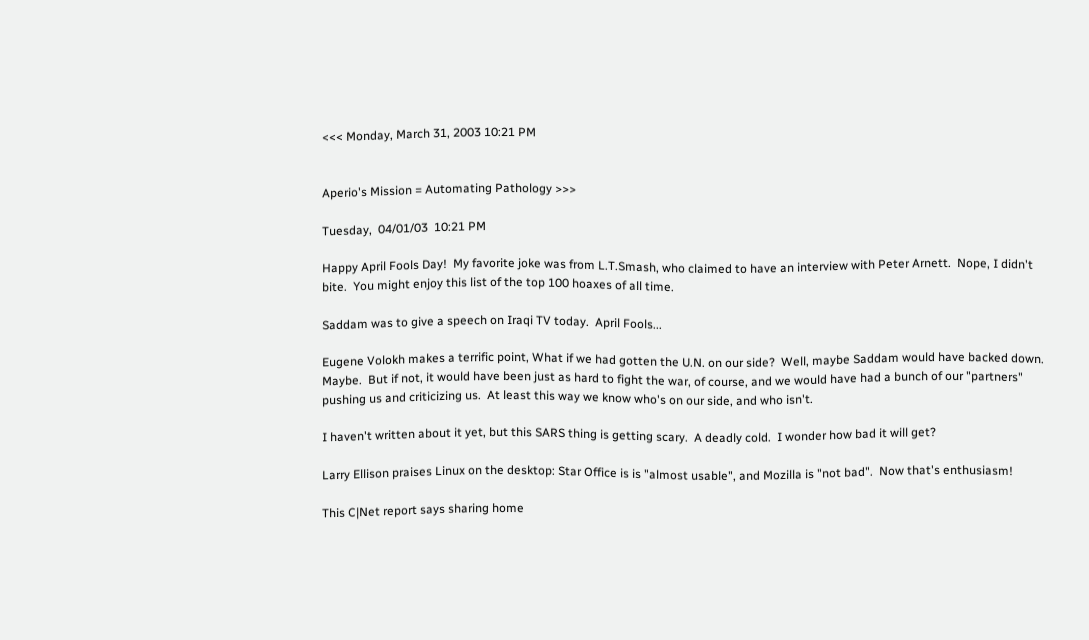<<< Monday, March 31, 2003 10:21 PM


Aperio's Mission = Automating Pathology >>>

Tuesday,  04/01/03  10:21 PM

Happy April Fools Day!  My favorite joke was from L.T.Smash, who claimed to have an interview with Peter Arnett.  Nope, I didn't bite.  You might enjoy this list of the top 100 hoaxes of all time.

Saddam was to give a speech on Iraqi TV today.  April Fools...

Eugene Volokh makes a terrific point, What if we had gotten the U.N. on our side?  Well, maybe Saddam would have backed down.  Maybe.  But if not, it would have been just as hard to fight the war, of course, and we would have had a bunch of our "partners" pushing us and criticizing us.  At least this way we know who's on our side, and who isn't.

I haven't written about it yet, but this SARS thing is getting scary.  A deadly cold.  I wonder how bad it will get?

Larry Ellison praises Linux on the desktop: Star Office is is "almost usable", and Mozilla is "not bad".  Now that's enthusiasm!

This C|Net report says sharing home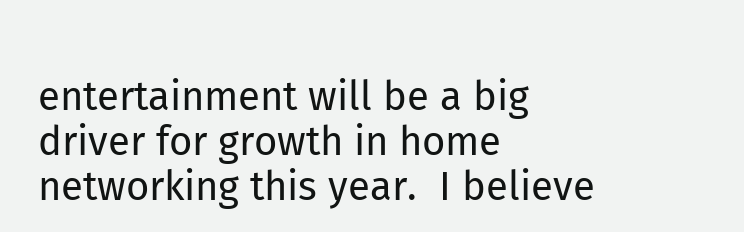entertainment will be a big driver for growth in home networking this year.  I believe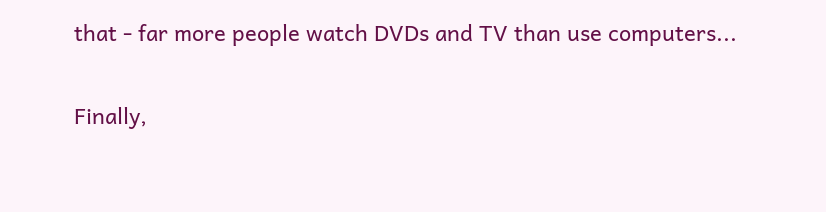that - far more people watch DVDs and TV than use computers...

Finally,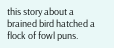this story about a brained bird hatched a flock of fowl puns.